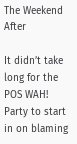The Weekend After

It didn’t take long for the POS WAH! Party to start in on blaming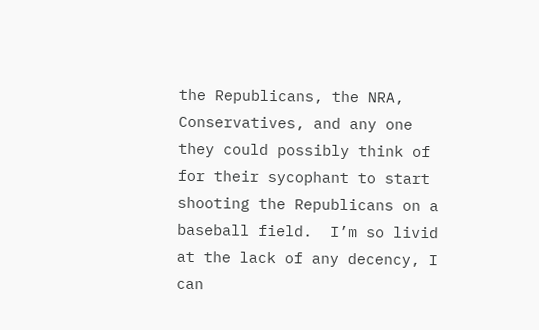the Republicans, the NRA, Conservatives, and any one they could possibly think of for their sycophant to start shooting the Republicans on a baseball field.  I’m so livid at the lack of any decency, I can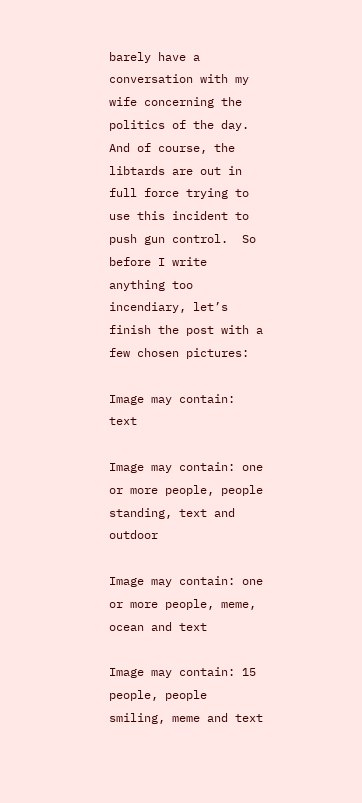barely have a conversation with my wife concerning the politics of the day.  And of course, the libtards are out in full force trying to use this incident to push gun control.  So before I write anything too incendiary, let’s finish the post with a few chosen pictures:

Image may contain: text

Image may contain: one or more people, people standing, text and outdoor

Image may contain: one or more people, meme, ocean and text

Image may contain: 15 people, people smiling, meme and text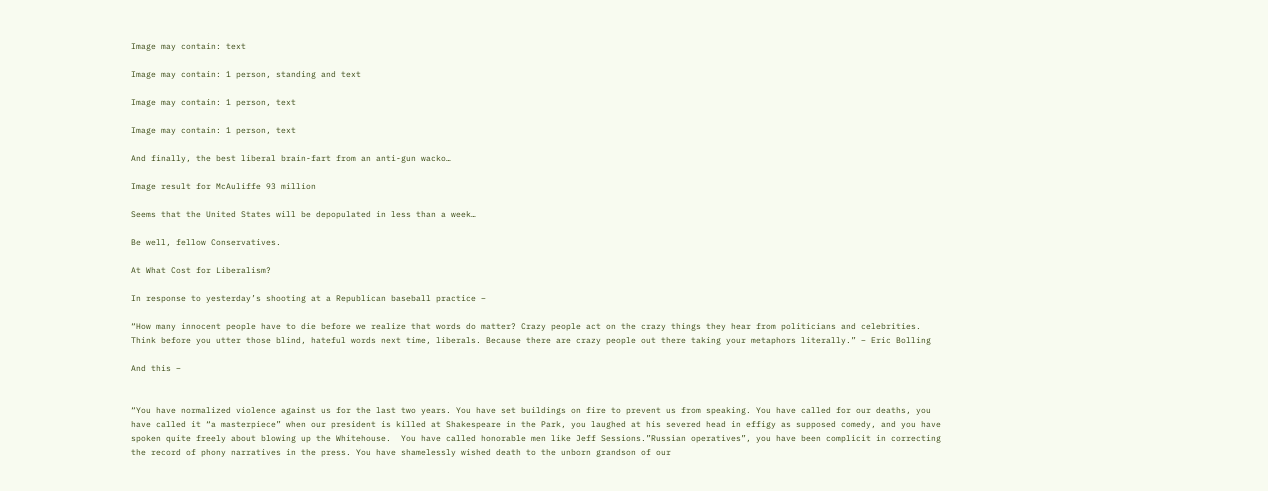Image may contain: text

Image may contain: 1 person, standing and text

Image may contain: 1 person, text

Image may contain: 1 person, text

And finally, the best liberal brain-fart from an anti-gun wacko…

Image result for McAuliffe 93 million

Seems that the United States will be depopulated in less than a week…

Be well, fellow Conservatives.

At What Cost for Liberalism?

In response to yesterday’s shooting at a Republican baseball practice –

“How many innocent people have to die before we realize that words do matter? Crazy people act on the crazy things they hear from politicians and celebrities. Think before you utter those blind, hateful words next time, liberals. Because there are crazy people out there taking your metaphors literally.” – Eric Bolling

And this –


“You have normalized violence against us for the last two years. You have set buildings on fire to prevent us from speaking. You have called for our deaths, you have called it “a masterpiece” when our president is killed at Shakespeare in the Park, you laughed at his severed head in effigy as supposed comedy, and you have spoken quite freely about blowing up the Whitehouse.  You have called honorable men like Jeff Sessions.”Russian operatives”, you have been complicit in correcting the record of phony narratives in the press. You have shamelessly wished death to the unborn grandson of our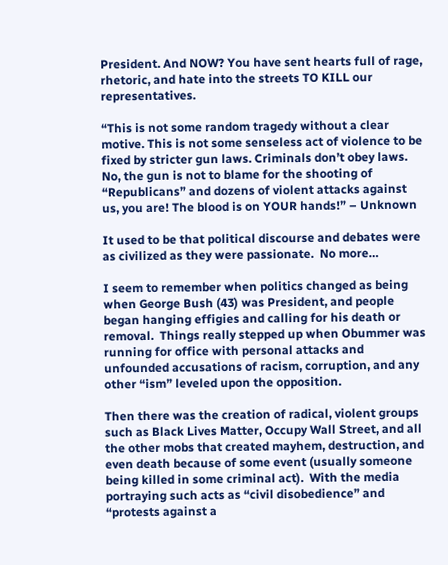President. And NOW? You have sent hearts full of rage, rhetoric, and hate into the streets TO KILL our representatives.

“This is not some random tragedy without a clear motive. This is not some senseless act of violence to be fixed by stricter gun laws. Criminals don’t obey laws. No, the gun is not to blame for the shooting of “Republicans” and dozens of violent attacks against us, you are! The blood is on YOUR hands!” – Unknown

It used to be that political discourse and debates were as civilized as they were passionate.  No more…

I seem to remember when politics changed as being when George Bush (43) was President, and people began hanging effigies and calling for his death or removal.  Things really stepped up when Obummer was running for office with personal attacks and unfounded accusations of racism, corruption, and any other “ism” leveled upon the opposition.

Then there was the creation of radical, violent groups such as Black Lives Matter, Occupy Wall Street, and all the other mobs that created mayhem, destruction, and even death because of some event (usually someone being killed in some criminal act).  With the media portraying such acts as “civil disobedience” and “protests against a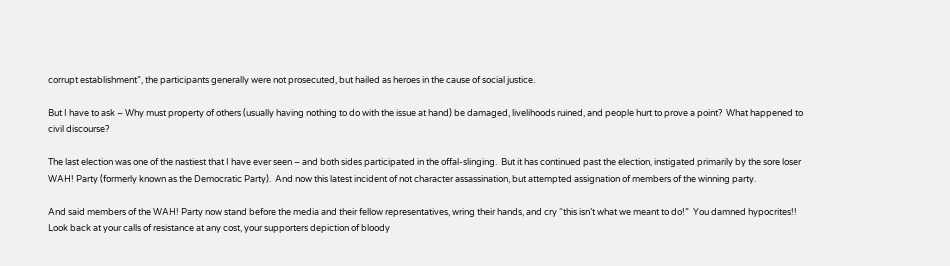corrupt establishment”, the participants generally were not prosecuted, but hailed as heroes in the cause of social justice.

But I have to ask – Why must property of others (usually having nothing to do with the issue at hand) be damaged, livelihoods ruined, and people hurt to prove a point?  What happened to civil discourse?

The last election was one of the nastiest that I have ever seen – and both sides participated in the offal-slinging.  But it has continued past the election, instigated primarily by the sore loser WAH! Party (formerly known as the Democratic Party).  And now this latest incident of not character assassination, but attempted assignation of members of the winning party.

And said members of the WAH! Party now stand before the media and their fellow representatives, wring their hands, and cry “this isn’t what we meant to do!”  You damned hypocrites!!  Look back at your calls of resistance at any cost, your supporters depiction of bloody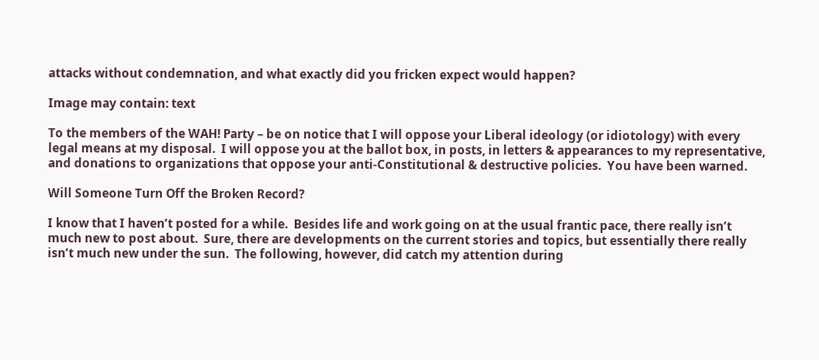attacks without condemnation, and what exactly did you fricken expect would happen?

Image may contain: text

To the members of the WAH! Party – be on notice that I will oppose your Liberal ideology (or idiotology) with every legal means at my disposal.  I will oppose you at the ballot box, in posts, in letters & appearances to my representative, and donations to organizations that oppose your anti-Constitutional & destructive policies.  You have been warned.

Will Someone Turn Off the Broken Record?

I know that I haven’t posted for a while.  Besides life and work going on at the usual frantic pace, there really isn’t much new to post about.  Sure, there are developments on the current stories and topics, but essentially there really isn’t much new under the sun.  The following, however, did catch my attention during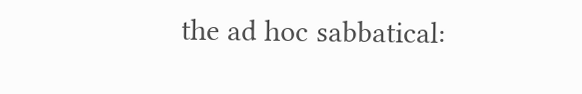the ad hoc sabbatical: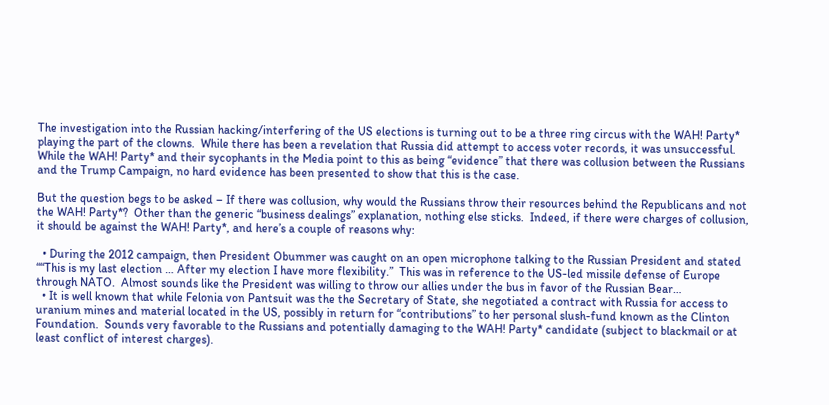The investigation into the Russian hacking/interfering of the US elections is turning out to be a three ring circus with the WAH! Party* playing the part of the clowns.  While there has been a revelation that Russia did attempt to access voter records, it was unsuccessful.  While the WAH! Party* and their sycophants in the Media point to this as being “evidence” that there was collusion between the Russians and the Trump Campaign, no hard evidence has been presented to show that this is the case.

But the question begs to be asked – If there was collusion, why would the Russians throw their resources behind the Republicans and not the WAH! Party*?  Other than the generic “business dealings” explanation, nothing else sticks.  Indeed, if there were charges of collusion, it should be against the WAH! Party*, and here’s a couple of reasons why:

  • During the 2012 campaign, then President Obummer was caught on an open microphone talking to the Russian President and stated ““This is my last election … After my election I have more flexibility.”  This was in reference to the US-led missile defense of Europe through NATO.  Almost sounds like the President was willing to throw our allies under the bus in favor of the Russian Bear…
  • It is well known that while Felonia von Pantsuit was the the Secretary of State, she negotiated a contract with Russia for access to uranium mines and material located in the US, possibly in return for “contributions” to her personal slush-fund known as the Clinton Foundation.  Sounds very favorable to the Russians and potentially damaging to the WAH! Party* candidate (subject to blackmail or at least conflict of interest charges).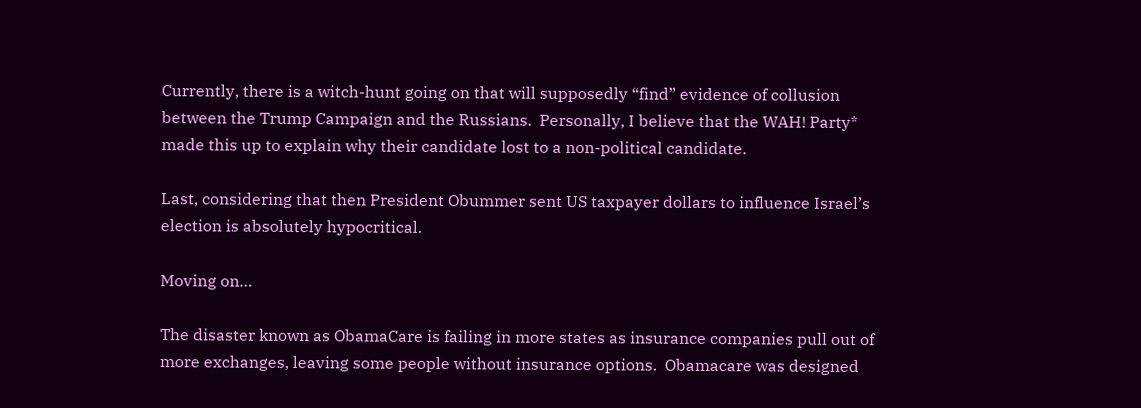Currently, there is a witch-hunt going on that will supposedly “find” evidence of collusion between the Trump Campaign and the Russians.  Personally, I believe that the WAH! Party* made this up to explain why their candidate lost to a non-political candidate.

Last, considering that then President Obummer sent US taxpayer dollars to influence Israel’s election is absolutely hypocritical.

Moving on…

The disaster known as ObamaCare is failing in more states as insurance companies pull out of more exchanges, leaving some people without insurance options.  Obamacare was designed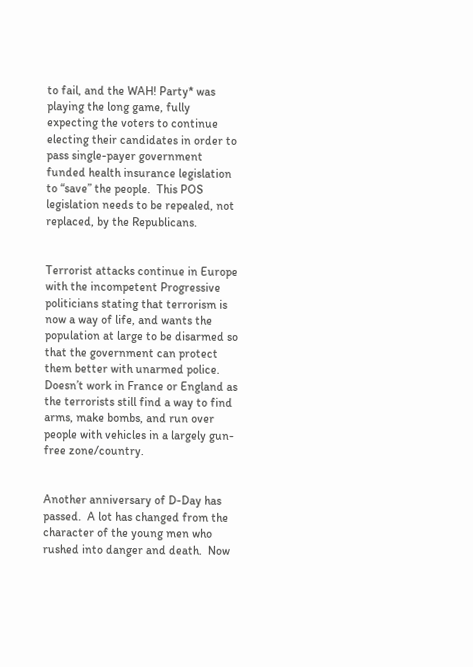to fail, and the WAH! Party* was playing the long game, fully expecting the voters to continue electing their candidates in order to pass single-payer government funded health insurance legislation to “save” the people.  This POS legislation needs to be repealed, not replaced, by the Republicans.


Terrorist attacks continue in Europe with the incompetent Progressive politicians stating that terrorism is now a way of life, and wants the population at large to be disarmed so that the government can protect them better with unarmed police.  Doesn’t work in France or England as the terrorists still find a way to find arms, make bombs, and run over people with vehicles in a largely gun-free zone/country.


Another anniversary of D-Day has passed.  A lot has changed from the character of the young men who rushed into danger and death.  Now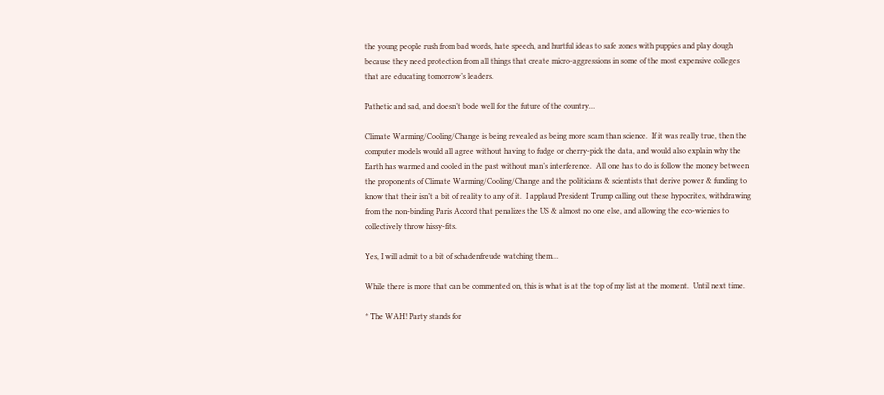the young people rush from bad words, hate speech, and hurtful ideas to safe zones with puppies and play dough because they need protection from all things that create micro-aggressions in some of the most expensive colleges that are educating tomorrow’s leaders.

Pathetic and sad, and doesn’t bode well for the future of the country…

Climate Warming/Cooling/Change is being revealed as being more scam than science.  If it was really true, then the computer models would all agree without having to fudge or cherry-pick the data, and would also explain why the Earth has warmed and cooled in the past without man’s interference.  All one has to do is follow the money between the proponents of Climate Warming/Cooling/Change and the politicians & scientists that derive power & funding to know that their isn’t a bit of reality to any of it.  I applaud President Trump calling out these hypocrites, withdrawing from the non-binding Paris Accord that penalizes the US & almost no one else, and allowing the eco-wienies to collectively throw hissy-fits.

Yes, I will admit to a bit of schadenfreude watching them…

While there is more that can be commented on, this is what is at the top of my list at the moment.  Until next time.

* The WAH! Party stands for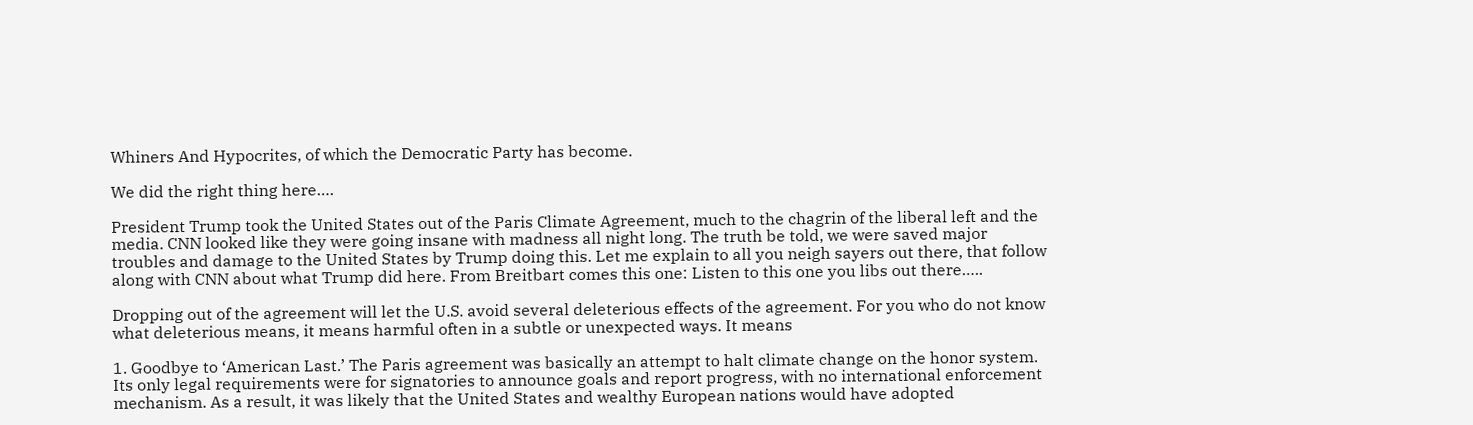Whiners And Hypocrites, of which the Democratic Party has become.

We did the right thing here….

President Trump took the United States out of the Paris Climate Agreement, much to the chagrin of the liberal left and the media. CNN looked like they were going insane with madness all night long. The truth be told, we were saved major troubles and damage to the United States by Trump doing this. Let me explain to all you neigh sayers out there, that follow along with CNN about what Trump did here. From Breitbart comes this one: Listen to this one you libs out there…..

Dropping out of the agreement will let the U.S. avoid several deleterious effects of the agreement. For you who do not know what deleterious means, it means harmful often in a subtle or unexpected ways. It means

1. Goodbye to ‘American Last.’ The Paris agreement was basically an attempt to halt climate change on the honor system. Its only legal requirements were for signatories to announce goals and report progress, with no international enforcement mechanism. As a result, it was likely that the United States and wealthy European nations would have adopted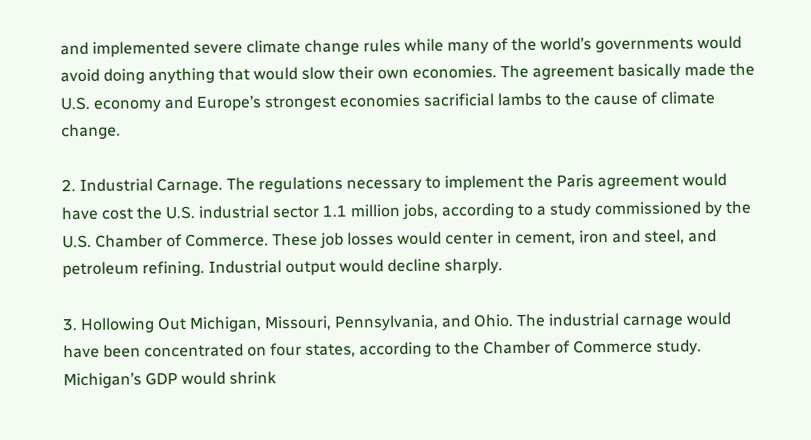and implemented severe climate change rules while many of the world’s governments would avoid doing anything that would slow their own economies. The agreement basically made the U.S. economy and Europe’s strongest economies sacrificial lambs to the cause of climate change.

2. Industrial Carnage. The regulations necessary to implement the Paris agreement would have cost the U.S. industrial sector 1.1 million jobs, according to a study commissioned by the U.S. Chamber of Commerce. These job losses would center in cement, iron and steel, and petroleum refining. Industrial output would decline sharply.

3. Hollowing Out Michigan, Missouri, Pennsylvania, and Ohio. The industrial carnage would have been concentrated on four states, according to the Chamber of Commerce study. Michigan’s GDP would shrink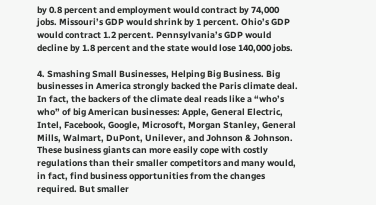by 0.8 percent and employment would contract by 74,000 jobs. Missouri’s GDP would shrink by 1 percent. Ohio’s GDP would contract 1.2 percent. Pennsylvania’s GDP would decline by 1.8 percent and the state would lose 140,000 jobs.

4. Smashing Small Businesses, Helping Big Business. Big businesses in America strongly backed the Paris climate deal. In fact, the backers of the climate deal reads like a “who’s who” of big American businesses: Apple, General Electric, Intel, Facebook, Google, Microsoft, Morgan Stanley, General Mills, Walmart, DuPont, Unilever, and Johnson & Johnson. These business giants can more easily cope with costly regulations than their smaller competitors and many would, in fact, find business opportunities from the changes required. But smaller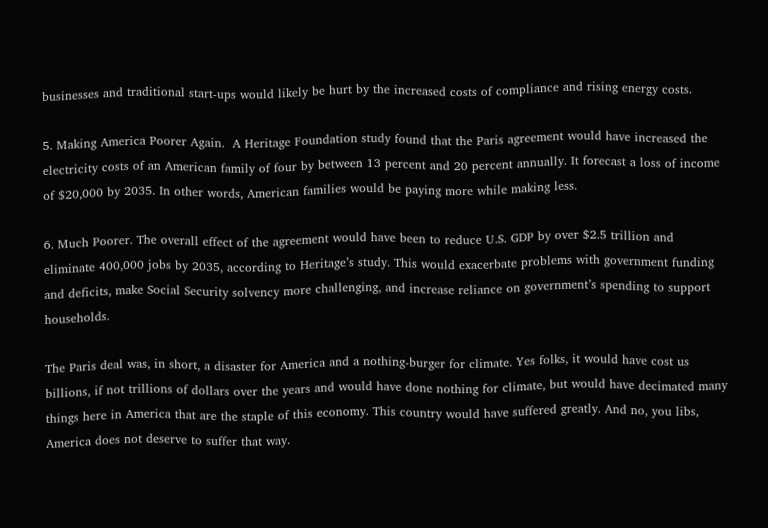businesses and traditional start-ups would likely be hurt by the increased costs of compliance and rising energy costs.

5. Making America Poorer Again.  A Heritage Foundation study found that the Paris agreement would have increased the electricity costs of an American family of four by between 13 percent and 20 percent annually. It forecast a loss of income of $20,000 by 2035. In other words, American families would be paying more while making less.

6. Much Poorer. The overall effect of the agreement would have been to reduce U.S. GDP by over $2.5 trillion and eliminate 400,000 jobs by 2035, according to Heritage’s study. This would exacerbate problems with government funding and deficits, make Social Security solvency more challenging, and increase reliance on government’s spending to support households.

The Paris deal was, in short, a disaster for America and a nothing-burger for climate. Yes folks, it would have cost us billions, if not trillions of dollars over the years and would have done nothing for climate, but would have decimated many things here in America that are the staple of this economy. This country would have suffered greatly. And no, you libs, America does not deserve to suffer that way.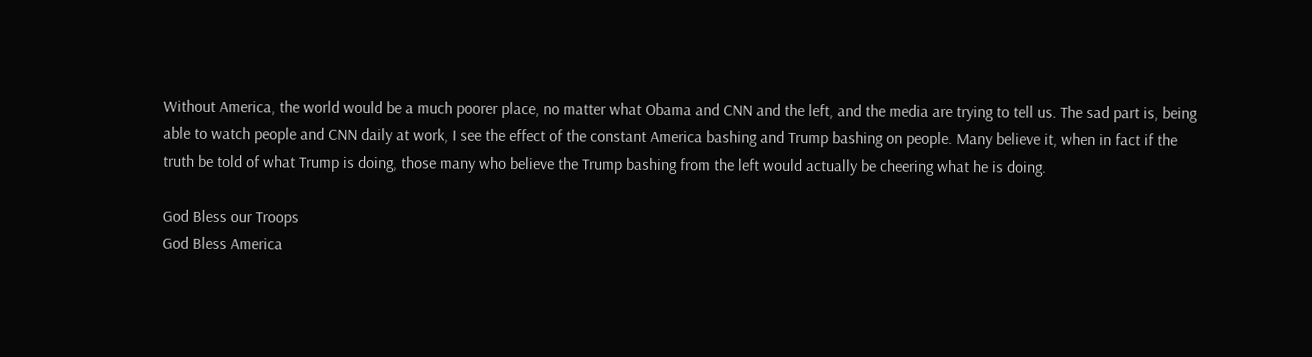Without America, the world would be a much poorer place, no matter what Obama and CNN and the left, and the media are trying to tell us. The sad part is, being able to watch people and CNN daily at work, I see the effect of the constant America bashing and Trump bashing on people. Many believe it, when in fact if the truth be told of what Trump is doing, those many who believe the Trump bashing from the left would actually be cheering what he is doing.

God Bless our Troops
God Bless America